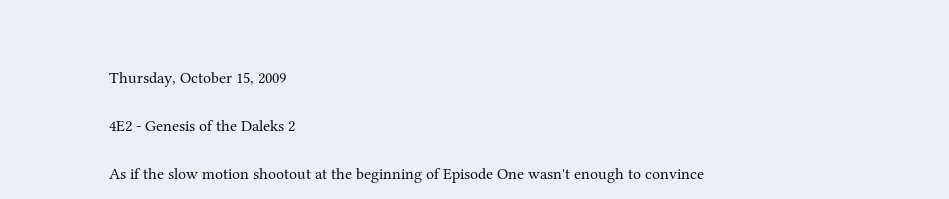Thursday, October 15, 2009

4E2 - Genesis of the Daleks 2

As if the slow motion shootout at the beginning of Episode One wasn't enough to convince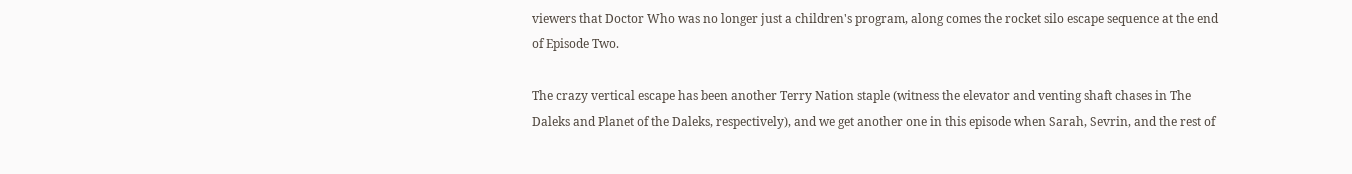viewers that Doctor Who was no longer just a children's program, along comes the rocket silo escape sequence at the end of Episode Two.

The crazy vertical escape has been another Terry Nation staple (witness the elevator and venting shaft chases in The Daleks and Planet of the Daleks, respectively), and we get another one in this episode when Sarah, Sevrin, and the rest of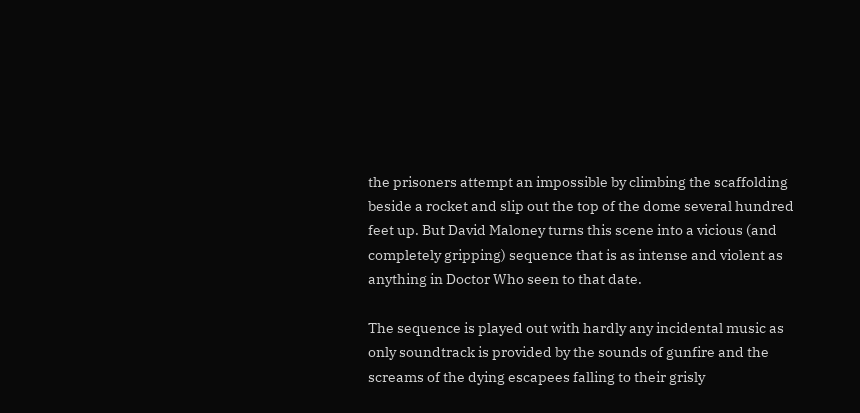the prisoners attempt an impossible by climbing the scaffolding beside a rocket and slip out the top of the dome several hundred feet up. But David Maloney turns this scene into a vicious (and completely gripping) sequence that is as intense and violent as anything in Doctor Who seen to that date.

The sequence is played out with hardly any incidental music as only soundtrack is provided by the sounds of gunfire and the screams of the dying escapees falling to their grisly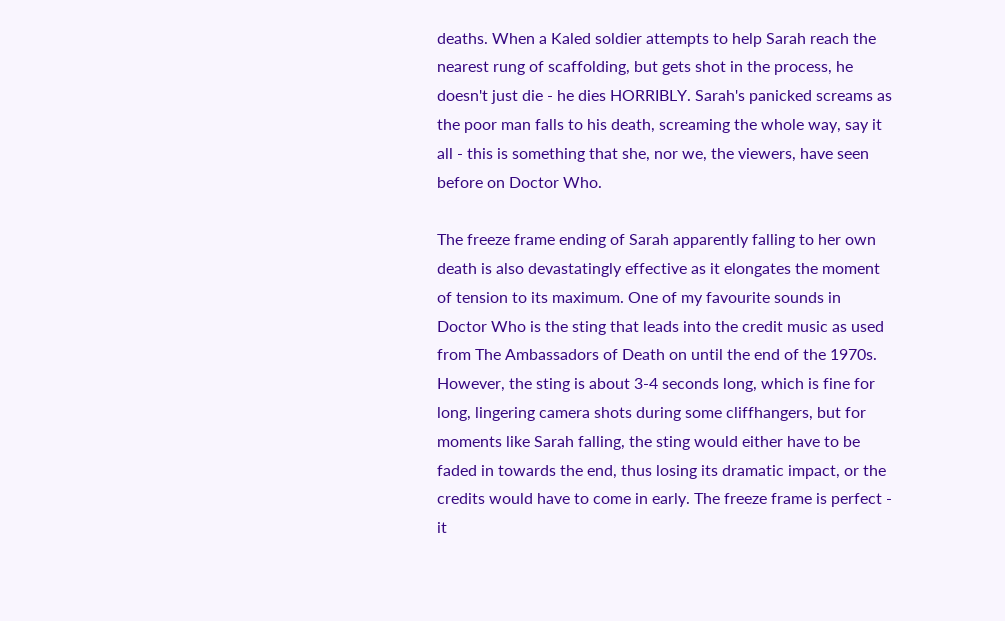deaths. When a Kaled soldier attempts to help Sarah reach the nearest rung of scaffolding, but gets shot in the process, he doesn't just die - he dies HORRIBLY. Sarah's panicked screams as the poor man falls to his death, screaming the whole way, say it all - this is something that she, nor we, the viewers, have seen before on Doctor Who.

The freeze frame ending of Sarah apparently falling to her own death is also devastatingly effective as it elongates the moment of tension to its maximum. One of my favourite sounds in Doctor Who is the sting that leads into the credit music as used from The Ambassadors of Death on until the end of the 1970s. However, the sting is about 3-4 seconds long, which is fine for long, lingering camera shots during some cliffhangers, but for moments like Sarah falling, the sting would either have to be faded in towards the end, thus losing its dramatic impact, or the credits would have to come in early. The freeze frame is perfect - it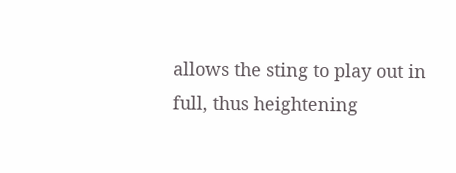allows the sting to play out in full, thus heightening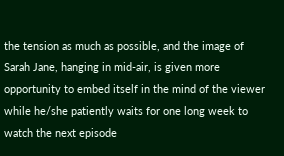the tension as much as possible, and the image of Sarah Jane, hanging in mid-air, is given more opportunity to embed itself in the mind of the viewer while he/she patiently waits for one long week to watch the next episode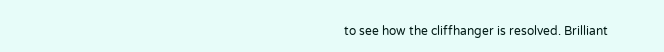to see how the cliffhanger is resolved. Brilliant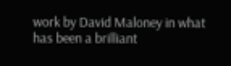work by David Maloney in what has been a brilliant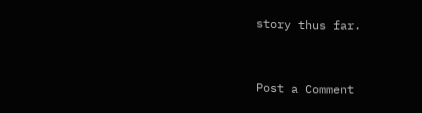story thus far.


Post a Comment